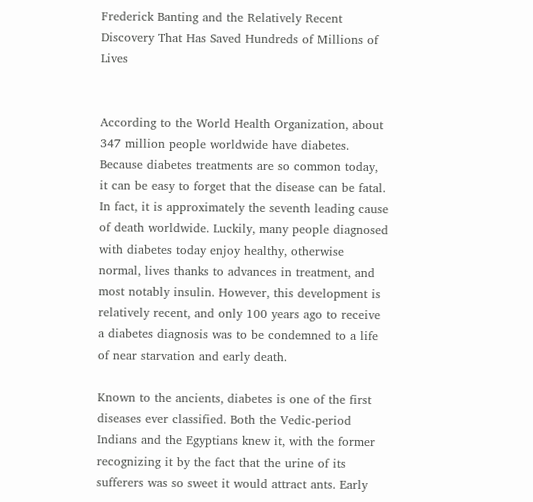Frederick Banting and the Relatively Recent Discovery That Has Saved Hundreds of Millions of Lives


According to the World Health Organization, about 347 million people worldwide have diabetes. Because diabetes treatments are so common today, it can be easy to forget that the disease can be fatal. In fact, it is approximately the seventh leading cause of death worldwide. Luckily, many people diagnosed with diabetes today enjoy healthy, otherwise normal, lives thanks to advances in treatment, and most notably insulin. However, this development is relatively recent, and only 100 years ago to receive a diabetes diagnosis was to be condemned to a life of near starvation and early death.

Known to the ancients, diabetes is one of the first diseases ever classified. Both the Vedic-period Indians and the Egyptians knew it, with the former recognizing it by the fact that the urine of its sufferers was so sweet it would attract ants. Early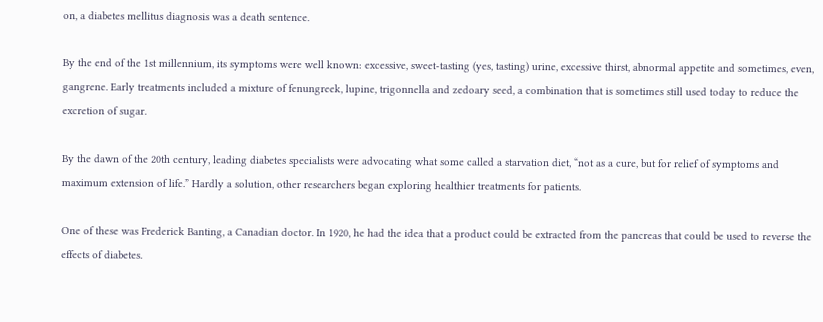on, a diabetes mellitus diagnosis was a death sentence.

By the end of the 1st millennium, its symptoms were well known: excessive, sweet-tasting (yes, tasting) urine, excessive thirst, abnormal appetite and sometimes, even, gangrene. Early treatments included a mixture of fenungreek, lupine, trigonnella and zedoary seed, a combination that is sometimes still used today to reduce the excretion of sugar.

By the dawn of the 20th century, leading diabetes specialists were advocating what some called a starvation diet, “not as a cure, but for relief of symptoms and maximum extension of life.” Hardly a solution, other researchers began exploring healthier treatments for patients.

One of these was Frederick Banting, a Canadian doctor. In 1920, he had the idea that a product could be extracted from the pancreas that could be used to reverse the effects of diabetes.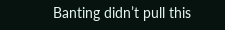Banting didn’t pull this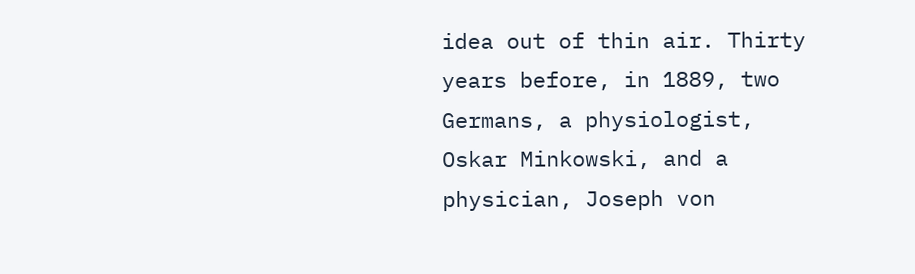idea out of thin air. Thirty years before, in 1889, two Germans, a physiologist, Oskar Minkowski, and a physician, Joseph von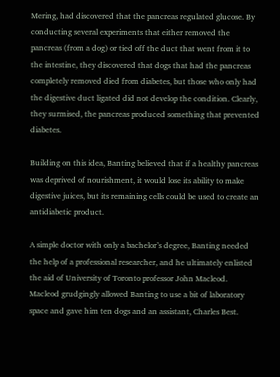Mering, had discovered that the pancreas regulated glucose. By conducting several experiments that either removed the pancreas (from a dog) or tied off the duct that went from it to the intestine, they discovered that dogs that had the pancreas completely removed died from diabetes, but those who only had the digestive duct ligated did not develop the condition. Clearly, they surmised, the pancreas produced something that prevented diabetes.

Building on this idea, Banting believed that if a healthy pancreas was deprived of nourishment, it would lose its ability to make digestive juices, but its remaining cells could be used to create an antidiabetic product.

A simple doctor with only a bachelor’s degree, Banting needed the help of a professional researcher, and he ultimately enlisted the aid of University of Toronto professor John Macleod. Macleod grudgingly allowed Banting to use a bit of laboratory space and gave him ten dogs and an assistant, Charles Best.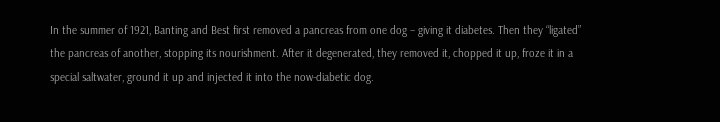In the summer of 1921, Banting and Best first removed a pancreas from one dog – giving it diabetes. Then they “ligated” the pancreas of another, stopping its nourishment. After it degenerated, they removed it, chopped it up, froze it in a special saltwater, ground it up and injected it into the now-diabetic dog.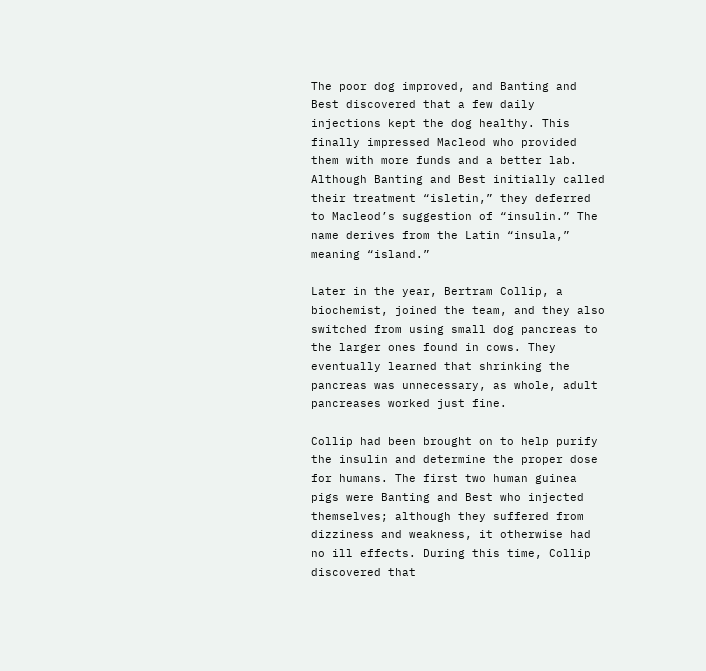The poor dog improved, and Banting and Best discovered that a few daily injections kept the dog healthy. This finally impressed Macleod who provided them with more funds and a better lab. Although Banting and Best initially called their treatment “isletin,” they deferred to Macleod’s suggestion of “insulin.” The name derives from the Latin “insula,” meaning “island.”

Later in the year, Bertram Collip, a biochemist, joined the team, and they also switched from using small dog pancreas to the larger ones found in cows. They eventually learned that shrinking the pancreas was unnecessary, as whole, adult pancreases worked just fine.

Collip had been brought on to help purify the insulin and determine the proper dose for humans. The first two human guinea pigs were Banting and Best who injected themselves; although they suffered from dizziness and weakness, it otherwise had no ill effects. During this time, Collip discovered that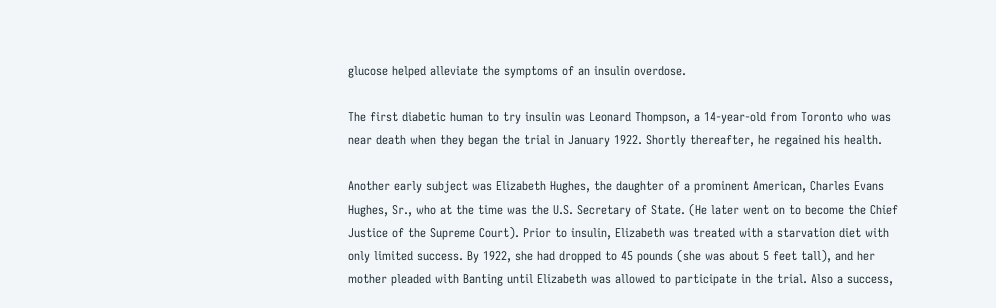glucose helped alleviate the symptoms of an insulin overdose.

The first diabetic human to try insulin was Leonard Thompson, a 14-year-old from Toronto who was near death when they began the trial in January 1922. Shortly thereafter, he regained his health.

Another early subject was Elizabeth Hughes, the daughter of a prominent American, Charles Evans Hughes, Sr., who at the time was the U.S. Secretary of State. (He later went on to become the Chief Justice of the Supreme Court). Prior to insulin, Elizabeth was treated with a starvation diet with only limited success. By 1922, she had dropped to 45 pounds (she was about 5 feet tall), and her mother pleaded with Banting until Elizabeth was allowed to participate in the trial. Also a success,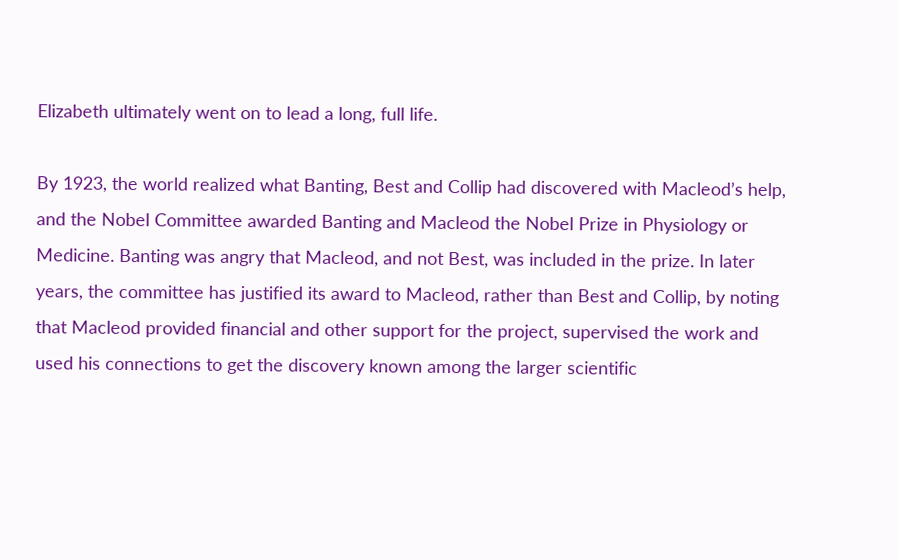Elizabeth ultimately went on to lead a long, full life.

By 1923, the world realized what Banting, Best and Collip had discovered with Macleod’s help, and the Nobel Committee awarded Banting and Macleod the Nobel Prize in Physiology or Medicine. Banting was angry that Macleod, and not Best, was included in the prize. In later years, the committee has justified its award to Macleod, rather than Best and Collip, by noting that Macleod provided financial and other support for the project, supervised the work and used his connections to get the discovery known among the larger scientific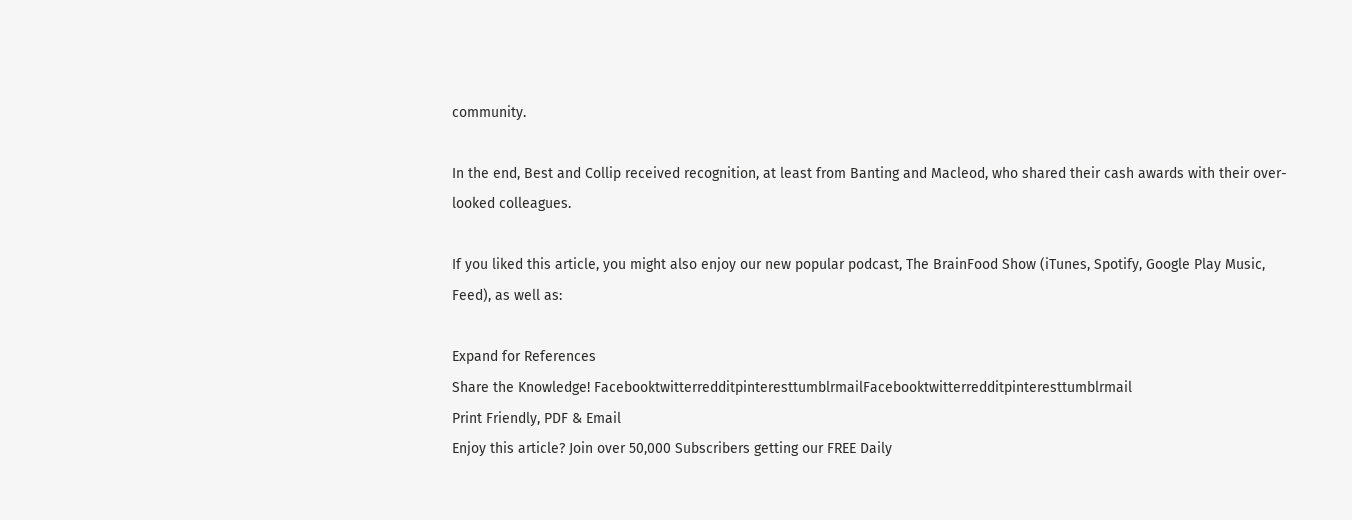community.

In the end, Best and Collip received recognition, at least from Banting and Macleod, who shared their cash awards with their over-looked colleagues.

If you liked this article, you might also enjoy our new popular podcast, The BrainFood Show (iTunes, Spotify, Google Play Music, Feed), as well as:

Expand for References
Share the Knowledge! FacebooktwitterredditpinteresttumblrmailFacebooktwitterredditpinteresttumblrmail
Print Friendly, PDF & Email
Enjoy this article? Join over 50,000 Subscribers getting our FREE Daily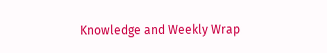Knowledge and Weekly Wrap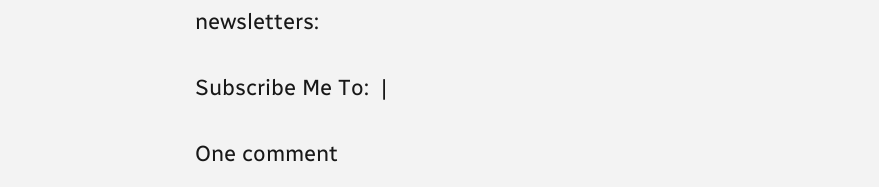newsletters:

Subscribe Me To:  |

One comment